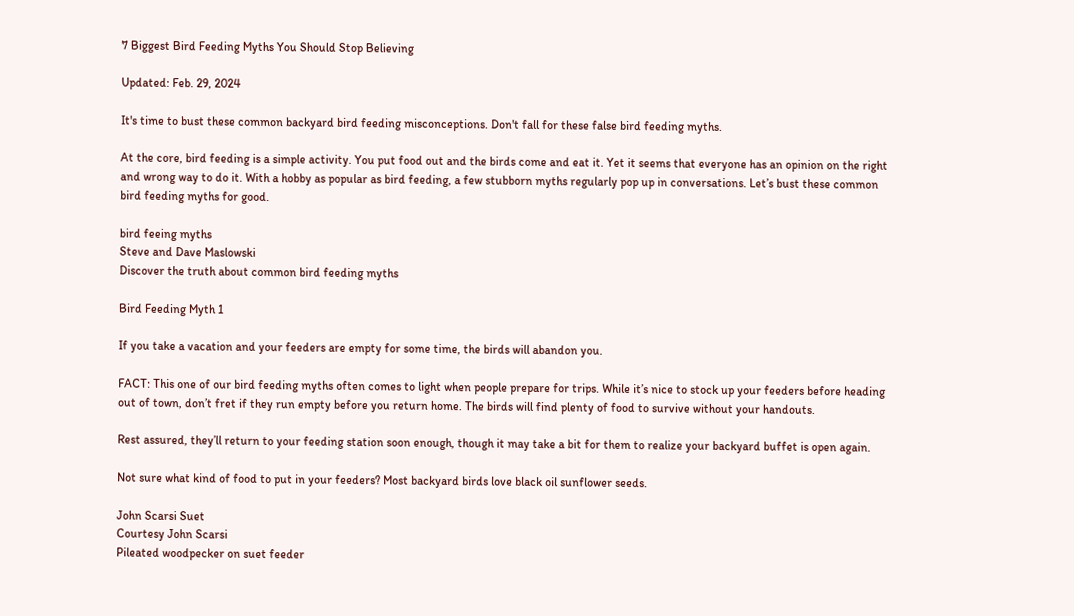7 Biggest Bird Feeding Myths You Should Stop Believing

Updated: Feb. 29, 2024

It's time to bust these common backyard bird feeding misconceptions. Don't fall for these false bird feeding myths.

At the core, bird feeding is a simple activity. You put food out and the birds come and eat it. Yet it seems that everyone has an opinion on the right and wrong way to do it. With a hobby as popular as bird feeding, a few stubborn myths regularly pop up in conversations. Let’s bust these common bird feeding myths for good.

bird feeing myths
Steve and Dave Maslowski
Discover the truth about common bird feeding myths

Bird Feeding Myth 1

If you take a vacation and your feeders are empty for some time, the birds will abandon you.

FACT: This one of our bird feeding myths often comes to light when people prepare for trips. While it’s nice to stock up your feeders before heading out of town, don’t fret if they run empty before you return home. The birds will find plenty of food to survive without your handouts.

Rest assured, they’ll return to your feeding station soon enough, though it may take a bit for them to realize your backyard buffet is open again.

Not sure what kind of food to put in your feeders? Most backyard birds love black oil sunflower seeds.

John Scarsi Suet
Courtesy John Scarsi
Pileated woodpecker on suet feeder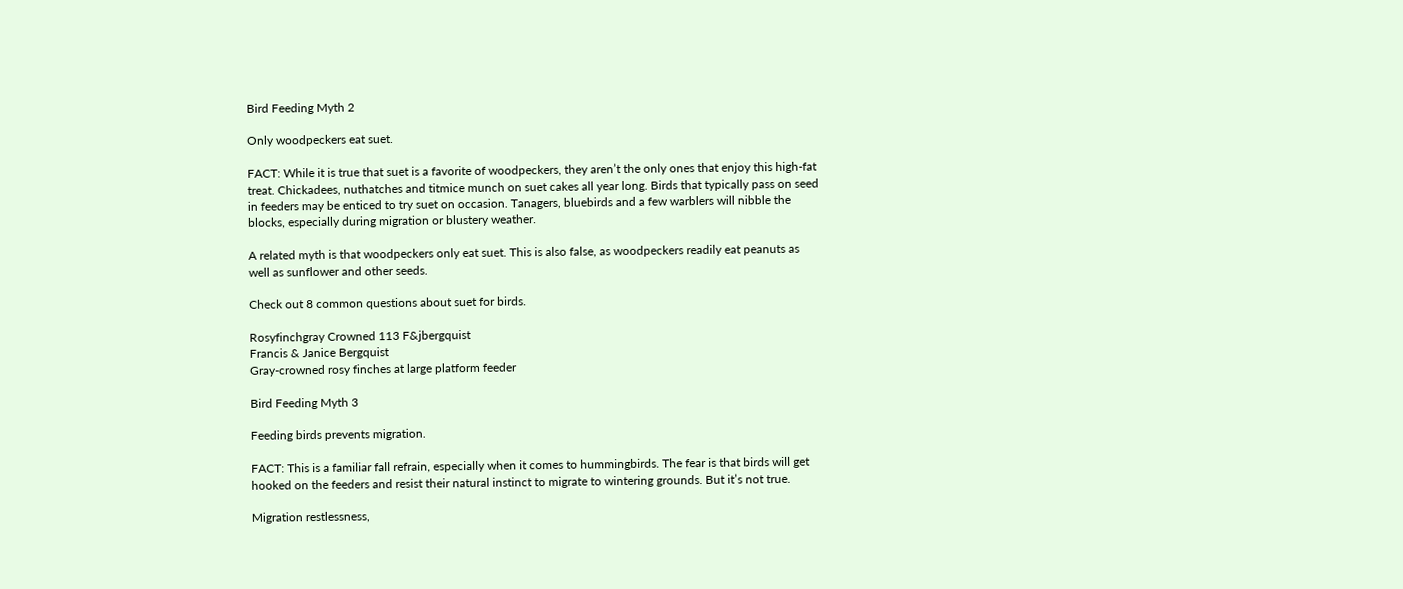Bird Feeding Myth 2

Only woodpeckers eat suet.

FACT: While it is true that suet is a favorite of woodpeckers, they aren’t the only ones that enjoy this high-fat treat. Chickadees, nuthatches and titmice munch on suet cakes all year long. Birds that typically pass on seed in feeders may be enticed to try suet on occasion. Tanagers, bluebirds and a few warblers will nibble the blocks, especially during migration or blustery weather.

A related myth is that woodpeckers only eat suet. This is also false, as woodpeckers readily eat peanuts as well as sunflower and other seeds.

Check out 8 common questions about suet for birds.

Rosyfinchgray Crowned 113 F&jbergquist
Francis & Janice Bergquist
Gray-crowned rosy finches at large platform feeder

Bird Feeding Myth 3

Feeding birds prevents migration.

FACT: This is a familiar fall refrain, especially when it comes to hummingbirds. The fear is that birds will get hooked on the feeders and resist their natural instinct to migrate to wintering grounds. But it’s not true.

Migration restlessness,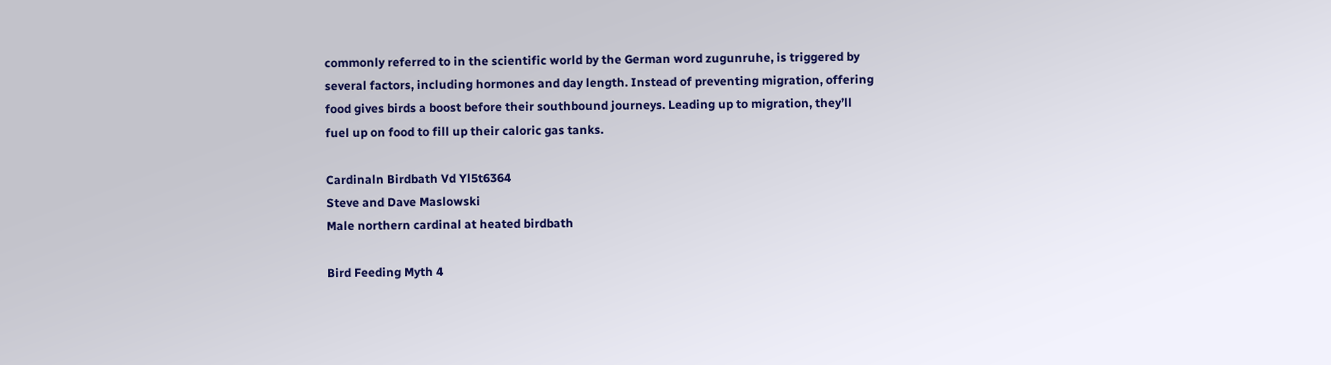commonly referred to in the scientific world by the German word zugunruhe, is triggered by several factors, including hormones and day length. Instead of preventing migration, offering food gives birds a boost before their southbound journeys. Leading up to migration, they’ll fuel up on food to fill up their caloric gas tanks.

Cardinaln Birdbath Vd Yl5t6364
Steve and Dave Maslowski
Male northern cardinal at heated birdbath

Bird Feeding Myth 4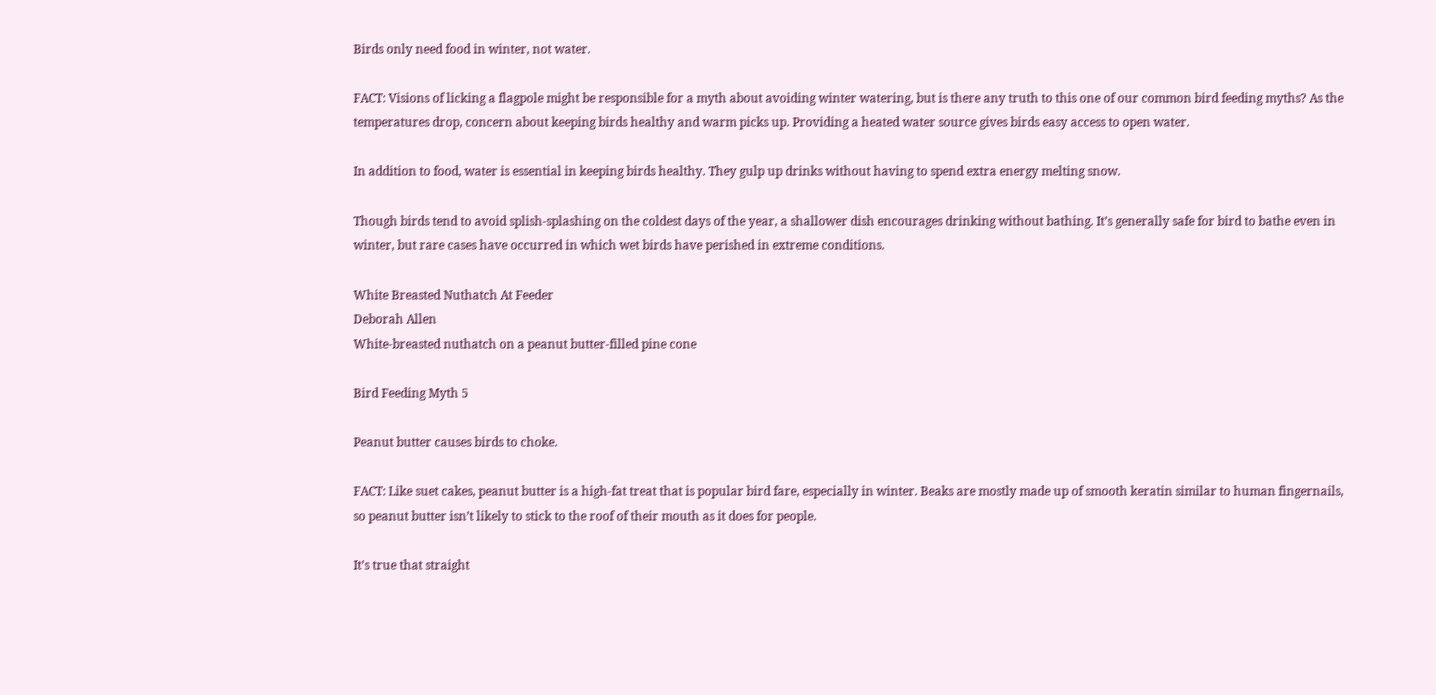Birds only need food in winter, not water.

FACT: Visions of licking a flagpole might be responsible for a myth about avoiding winter watering, but is there any truth to this one of our common bird feeding myths? As the temperatures drop, concern about keeping birds healthy and warm picks up. Providing a heated water source gives birds easy access to open water.

In addition to food, water is essential in keeping birds healthy. They gulp up drinks without having to spend extra energy melting snow.

Though birds tend to avoid splish-splashing on the coldest days of the year, a shallower dish encourages drinking without bathing. It’s generally safe for bird to bathe even in winter, but rare cases have occurred in which wet birds have perished in extreme conditions.

White Breasted Nuthatch At Feeder
Deborah Allen
White-breasted nuthatch on a peanut butter-filled pine cone

Bird Feeding Myth 5

Peanut butter causes birds to choke.

FACT: Like suet cakes, peanut butter is a high-fat treat that is popular bird fare, especially in winter. Beaks are mostly made up of smooth keratin similar to human fingernails, so peanut butter isn’t likely to stick to the roof of their mouth as it does for people.

It’s true that straight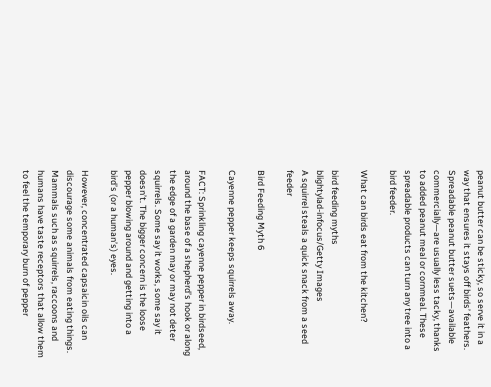peanut butter can be sticky, so serve it in a way that ensures it stays off birds’ feathers. Spreadable peanut butter suets—available commercially—are usually less tacky, thanks to added peanut meal or cornmeal. These spreadable products can turn any tree into a bird feeder.

What can birds eat from the kitchen?

bird feeding myths
blightylad-infocus/Getty Images
A squirrel steals a quick snack from a seed feeder

Bird Feeding Myth 6

Cayenne pepper keeps squirrels away.

FACT: Sprinkling cayenne pepper in birdseed, around the base of a shepherd’s hook or along the edge of a garden may or may not deter squirrels. Some say it works, some say it doesn’t. The bigger concern is the loose pepper blowing around and getting into a bird’s (or a human’s) eyes.

However, concentrated capsaicin oils can discourage some animals from eating things. Mammals such as squirrels, raccoons and humans have taste receptors that allow them to feel the temporary burn of pepper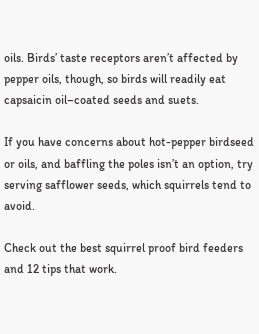oils. Birds’ taste receptors aren’t affected by pepper oils, though, so birds will readily eat capsaicin oil–coated seeds and suets.

If you have concerns about hot-pepper birdseed or oils, and baffling the poles isn’t an option, try serving safflower seeds, which squirrels tend to avoid.

Check out the best squirrel proof bird feeders and 12 tips that work.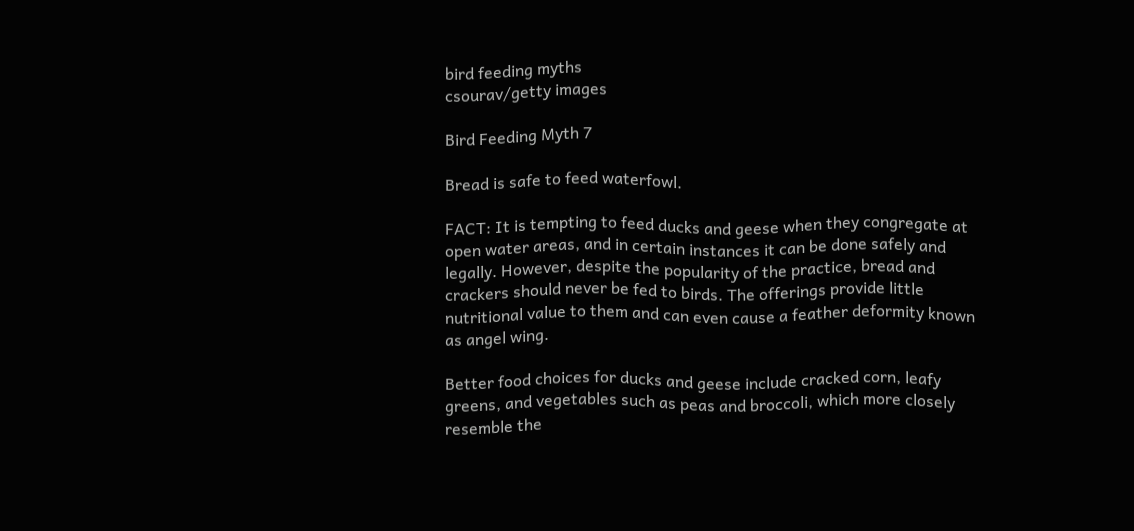bird feeding myths
csourav/getty images

Bird Feeding Myth 7

Bread is safe to feed waterfowl.

FACT: It is tempting to feed ducks and geese when they congregate at open water areas, and in certain instances it can be done safely and legally. However, despite the popularity of the practice, bread and crackers should never be fed to birds. The offerings provide little nutritional value to them and can even cause a feather deformity known as angel wing.

Better food choices for ducks and geese include cracked corn, leafy greens, and vegetables such as peas and broccoli, which more closely resemble the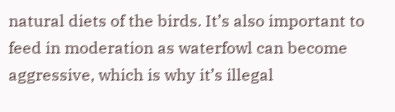natural diets of the birds. It’s also important to feed in moderation as waterfowl can become aggressive, which is why it’s illegal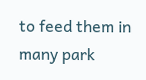to feed them in many park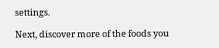settings.

Next, discover more of the foods you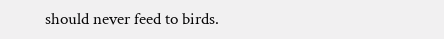should never feed to birds.